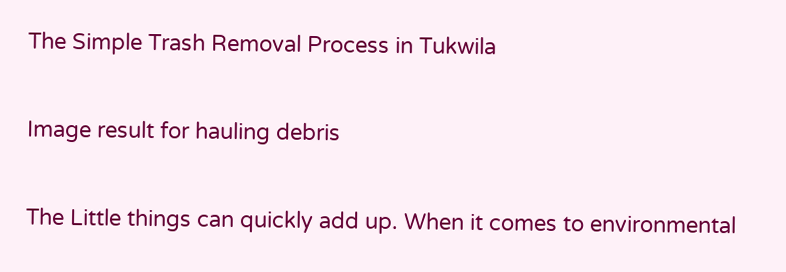The Simple Trash Removal Process in Tukwila

Image result for hauling debris

The Little things can quickly add up. When it comes to environmental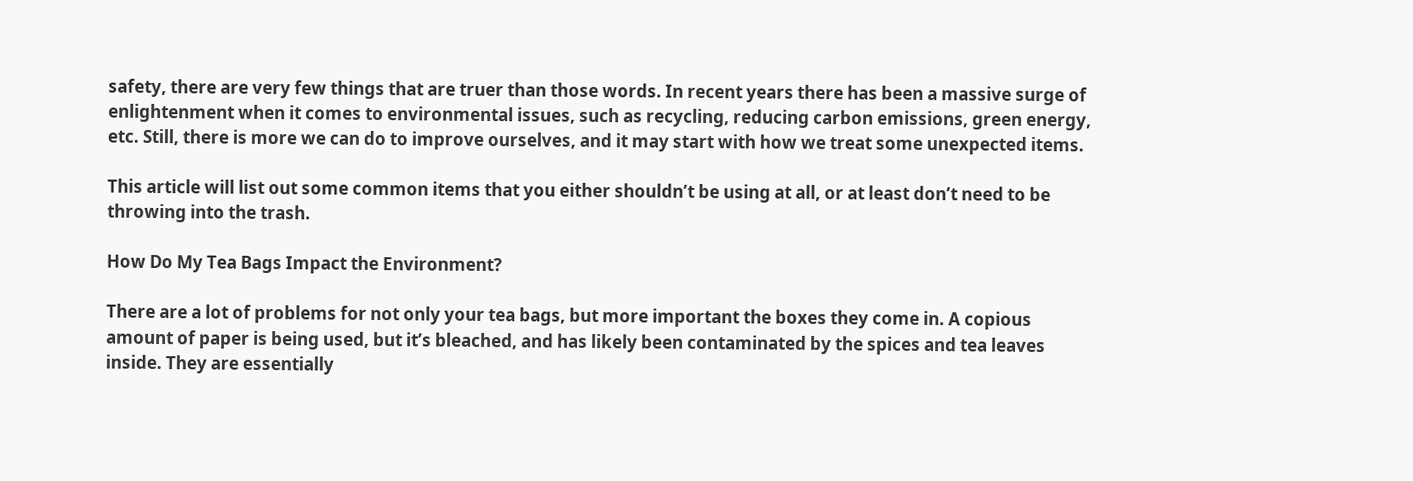safety, there are very few things that are truer than those words. In recent years there has been a massive surge of enlightenment when it comes to environmental issues, such as recycling, reducing carbon emissions, green energy, etc. Still, there is more we can do to improve ourselves, and it may start with how we treat some unexpected items.

This article will list out some common items that you either shouldn’t be using at all, or at least don’t need to be throwing into the trash.

How Do My Tea Bags Impact the Environment?

There are a lot of problems for not only your tea bags, but more important the boxes they come in. A copious amount of paper is being used, but it’s bleached, and has likely been contaminated by the spices and tea leaves inside. They are essentially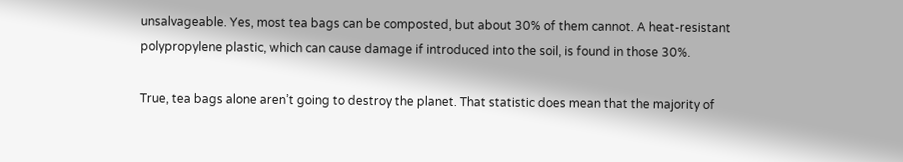unsalvageable. Yes, most tea bags can be composted, but about 30% of them cannot. A heat-resistant polypropylene plastic, which can cause damage if introduced into the soil, is found in those 30%.

True, tea bags alone aren’t going to destroy the planet. That statistic does mean that the majority of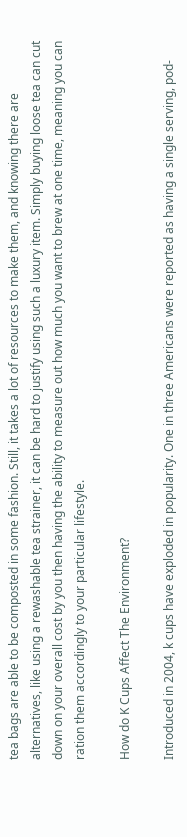tea bags are able to be composted in some fashion. Still, it takes a lot of resources to make them, and knowing there are alternatives, like using a rewashable tea strainer, it can be hard to justify using such a luxury item. Simply buying loose tea can cut down on your overall cost by you then having the ability to measure out how much you want to brew at one time, meaning you can ration them accordingly to your particular lifestyle.

How do K Cups Affect The Environment?

Introduced in 2004, k cups have exploded in popularity. One in three Americans were reported as having a single serving, pod-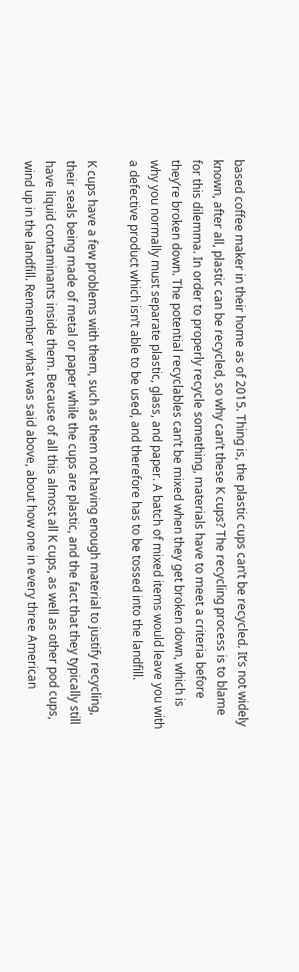based coffee maker in their home as of 2015. Thing is, the plastic cups can’t be recycled. It’s not widely known, after all, plastic can be recycled, so why can’t these K cups? The recycling process is to blame for this dilemma. In order to properly recycle something, materials have to meet a criteria before they’re broken down. The potential recyclables can’t be mixed when they get broken down, which is why you normally must separate plastic, glass, and paper. A batch of mixed items would leave you with a defective product which isn’t able to be used, and therefore has to be tossed into the landfill.

K cups have a few problems with them, such as them not having enough material to justify recycling, their seals being made of metal or paper while the cups are plastic, and the fact that they typically still have liquid contaminants inside them. Because of all this almost all K cups, as well as other pod cups, wind up in the landfill. Remember what was said above, about how one in every three American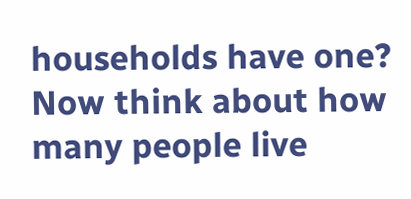households have one? Now think about how many people live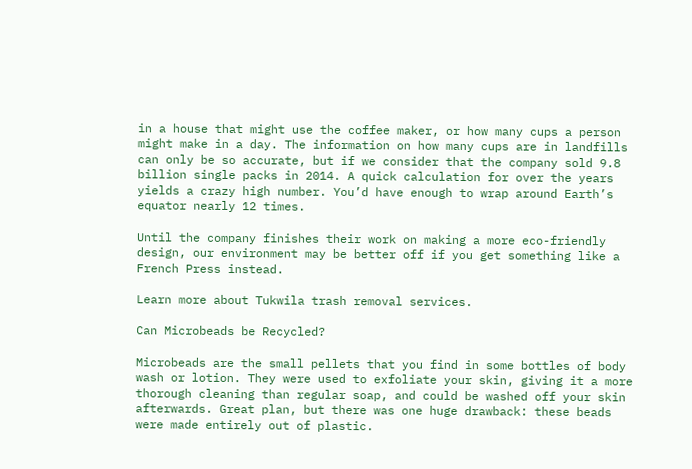in a house that might use the coffee maker, or how many cups a person might make in a day. The information on how many cups are in landfills can only be so accurate, but if we consider that the company sold 9.8 billion single packs in 2014. A quick calculation for over the years yields a crazy high number. You’d have enough to wrap around Earth’s equator nearly 12 times.

Until the company finishes their work on making a more eco-friendly design, our environment may be better off if you get something like a French Press instead.

Learn more about Tukwila trash removal services.

Can Microbeads be Recycled?

Microbeads are the small pellets that you find in some bottles of body wash or lotion. They were used to exfoliate your skin, giving it a more thorough cleaning than regular soap, and could be washed off your skin afterwards. Great plan, but there was one huge drawback: these beads were made entirely out of plastic.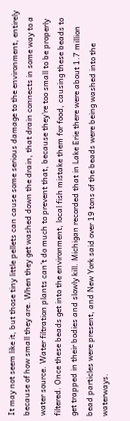It may not seem like it, but those tiny little pellets can cause some serious damage to the environment, entirely because of how small they are. When they get washed down the drain, that drain connects in some way to a water source. Water filtration plants can’t do much to prevent that, because they’re too small to be properly filtered. Once these beads get into the environment, local fish mistake them for food, causing these beads to get trapped in their bodies and slowly kill. Michigan recorded that in Lake Erie there were about 1.7 million bead particles were present, and New York said over 19 tons of the beads were being washed into the waterways.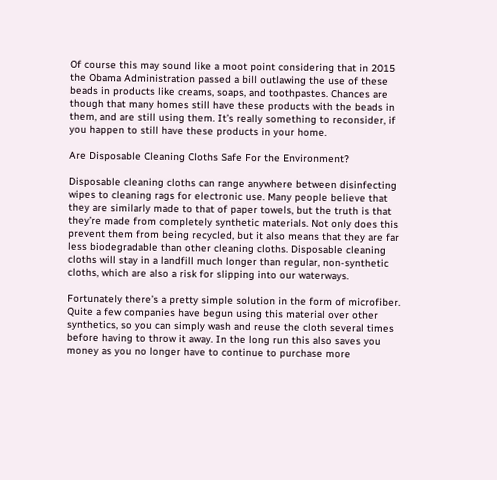Of course this may sound like a moot point considering that in 2015 the Obama Administration passed a bill outlawing the use of these beads in products like creams, soaps, and toothpastes. Chances are though that many homes still have these products with the beads in them, and are still using them. It’s really something to reconsider, if you happen to still have these products in your home.

Are Disposable Cleaning Cloths Safe For the Environment?

Disposable cleaning cloths can range anywhere between disinfecting wipes to cleaning rags for electronic use. Many people believe that they are similarly made to that of paper towels, but the truth is that they’re made from completely synthetic materials. Not only does this prevent them from being recycled, but it also means that they are far less biodegradable than other cleaning cloths. Disposable cleaning cloths will stay in a landfill much longer than regular, non-synthetic cloths, which are also a risk for slipping into our waterways.

Fortunately there’s a pretty simple solution in the form of microfiber. Quite a few companies have begun using this material over other synthetics, so you can simply wash and reuse the cloth several times before having to throw it away. In the long run this also saves you money as you no longer have to continue to purchase more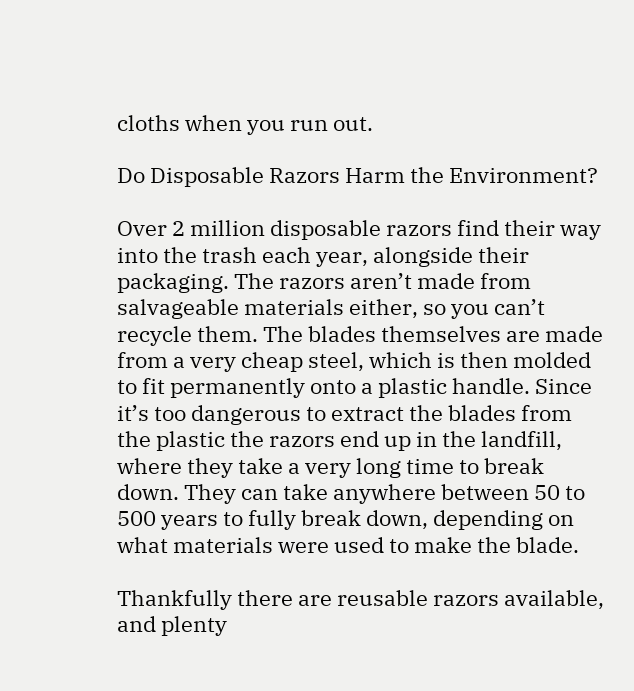cloths when you run out.

Do Disposable Razors Harm the Environment?

Over 2 million disposable razors find their way into the trash each year, alongside their packaging. The razors aren’t made from salvageable materials either, so you can’t recycle them. The blades themselves are made from a very cheap steel, which is then molded to fit permanently onto a plastic handle. Since it’s too dangerous to extract the blades from the plastic the razors end up in the landfill, where they take a very long time to break down. They can take anywhere between 50 to 500 years to fully break down, depending on what materials were used to make the blade.

Thankfully there are reusable razors available, and plenty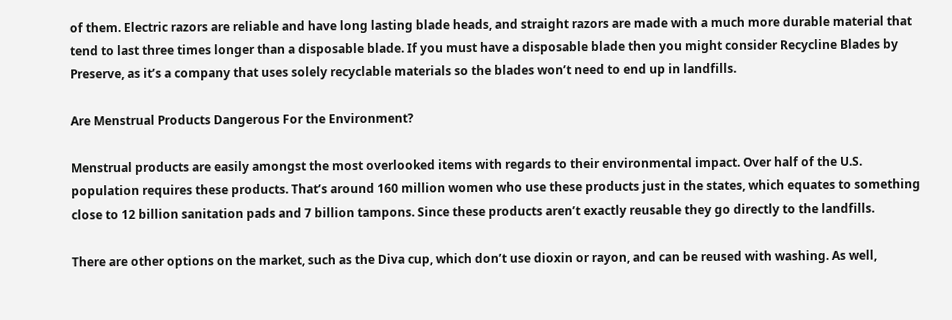of them. Electric razors are reliable and have long lasting blade heads, and straight razors are made with a much more durable material that tend to last three times longer than a disposable blade. If you must have a disposable blade then you might consider Recycline Blades by Preserve, as it’s a company that uses solely recyclable materials so the blades won’t need to end up in landfills.

Are Menstrual Products Dangerous For the Environment?

Menstrual products are easily amongst the most overlooked items with regards to their environmental impact. Over half of the U.S. population requires these products. That’s around 160 million women who use these products just in the states, which equates to something close to 12 billion sanitation pads and 7 billion tampons. Since these products aren’t exactly reusable they go directly to the landfills.

There are other options on the market, such as the Diva cup, which don’t use dioxin or rayon, and can be reused with washing. As well,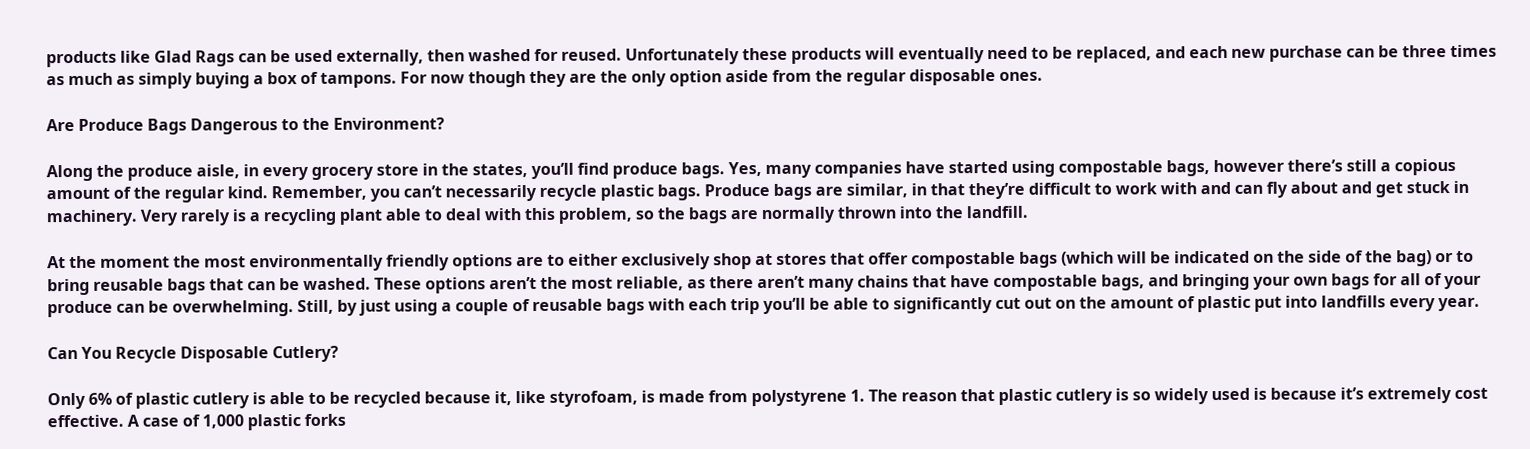products like Glad Rags can be used externally, then washed for reused. Unfortunately these products will eventually need to be replaced, and each new purchase can be three times as much as simply buying a box of tampons. For now though they are the only option aside from the regular disposable ones.

Are Produce Bags Dangerous to the Environment?

Along the produce aisle, in every grocery store in the states, you’ll find produce bags. Yes, many companies have started using compostable bags, however there’s still a copious amount of the regular kind. Remember, you can’t necessarily recycle plastic bags. Produce bags are similar, in that they’re difficult to work with and can fly about and get stuck in machinery. Very rarely is a recycling plant able to deal with this problem, so the bags are normally thrown into the landfill.

At the moment the most environmentally friendly options are to either exclusively shop at stores that offer compostable bags (which will be indicated on the side of the bag) or to bring reusable bags that can be washed. These options aren’t the most reliable, as there aren’t many chains that have compostable bags, and bringing your own bags for all of your produce can be overwhelming. Still, by just using a couple of reusable bags with each trip you’ll be able to significantly cut out on the amount of plastic put into landfills every year.

Can You Recycle Disposable Cutlery?

Only 6% of plastic cutlery is able to be recycled because it, like styrofoam, is made from polystyrene 1. The reason that plastic cutlery is so widely used is because it’s extremely cost effective. A case of 1,000 plastic forks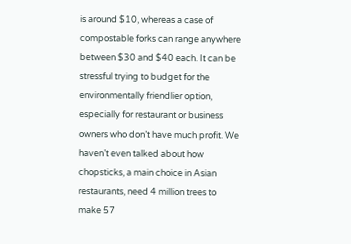is around $10, whereas a case of compostable forks can range anywhere between $30 and $40 each. It can be stressful trying to budget for the environmentally friendlier option, especially for restaurant or business owners who don’t have much profit. We haven’t even talked about how chopsticks, a main choice in Asian restaurants, need 4 million trees to make 57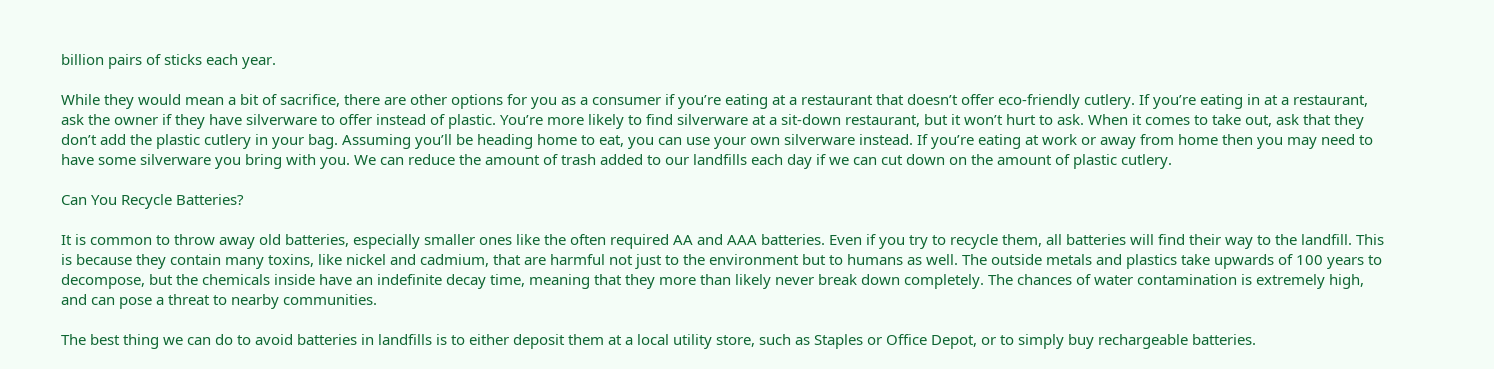billion pairs of sticks each year.

While they would mean a bit of sacrifice, there are other options for you as a consumer if you’re eating at a restaurant that doesn’t offer eco-friendly cutlery. If you’re eating in at a restaurant, ask the owner if they have silverware to offer instead of plastic. You’re more likely to find silverware at a sit-down restaurant, but it won’t hurt to ask. When it comes to take out, ask that they don’t add the plastic cutlery in your bag. Assuming you’ll be heading home to eat, you can use your own silverware instead. If you’re eating at work or away from home then you may need to have some silverware you bring with you. We can reduce the amount of trash added to our landfills each day if we can cut down on the amount of plastic cutlery.

Can You Recycle Batteries?

It is common to throw away old batteries, especially smaller ones like the often required AA and AAA batteries. Even if you try to recycle them, all batteries will find their way to the landfill. This is because they contain many toxins, like nickel and cadmium, that are harmful not just to the environment but to humans as well. The outside metals and plastics take upwards of 100 years to decompose, but the chemicals inside have an indefinite decay time, meaning that they more than likely never break down completely. The chances of water contamination is extremely high, and can pose a threat to nearby communities.

The best thing we can do to avoid batteries in landfills is to either deposit them at a local utility store, such as Staples or Office Depot, or to simply buy rechargeable batteries.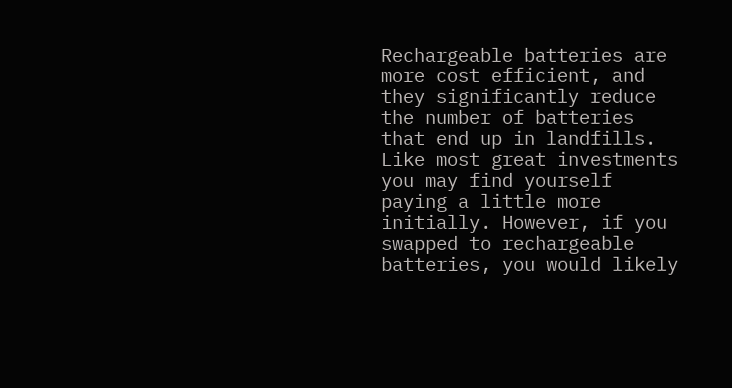Rechargeable batteries are more cost efficient, and they significantly reduce the number of batteries that end up in landfills. Like most great investments you may find yourself paying a little more initially. However, if you swapped to rechargeable batteries, you would likely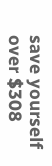save yourself over $308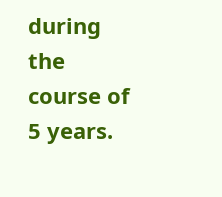during the course of 5 years.